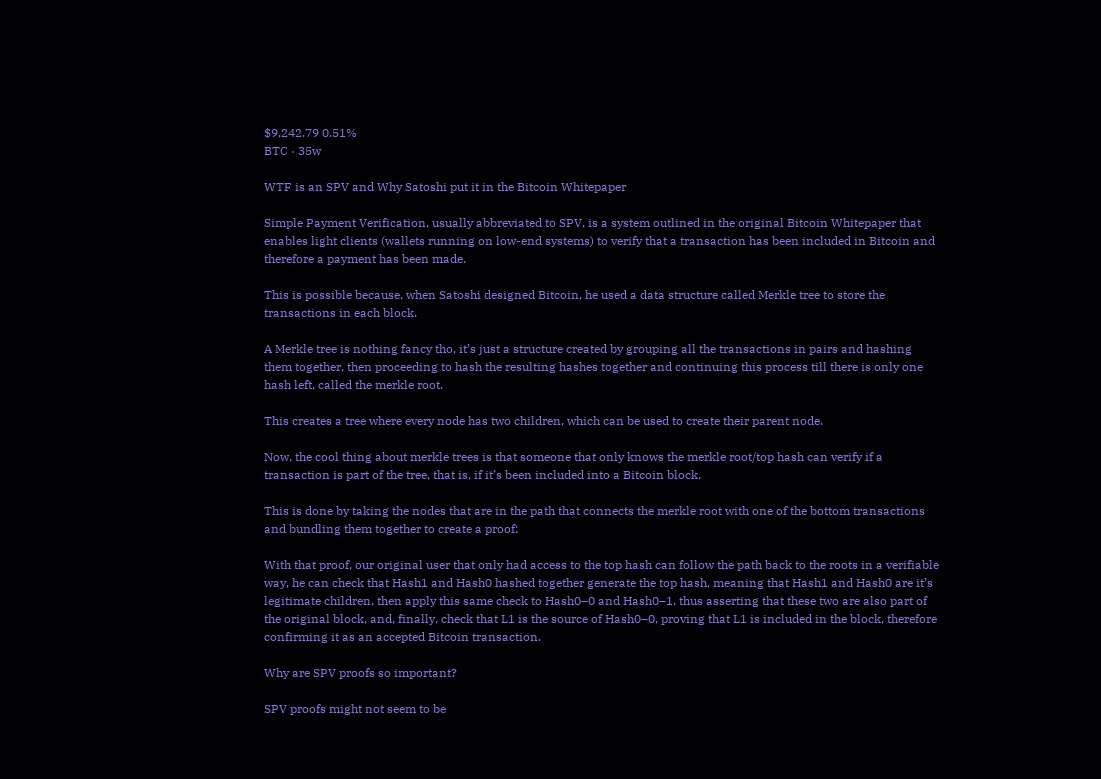$9,242.79 0.51%
BTC · 35w

WTF is an SPV and Why Satoshi put it in the Bitcoin Whitepaper

Simple Payment Verification, usually abbreviated to SPV, is a system outlined in the original Bitcoin Whitepaper that enables light clients (wallets running on low-end systems) to verify that a transaction has been included in Bitcoin and therefore a payment has been made.

This is possible because, when Satoshi designed Bitcoin, he used a data structure called Merkle tree to store the transactions in each block.

A Merkle tree is nothing fancy tho, it’s just a structure created by grouping all the transactions in pairs and hashing them together, then proceeding to hash the resulting hashes together and continuing this process till there is only one hash left, called the merkle root.

This creates a tree where every node has two children, which can be used to create their parent node.

Now, the cool thing about merkle trees is that someone that only knows the merkle root/top hash can verify if a transaction is part of the tree, that is, if it’s been included into a Bitcoin block.

This is done by taking the nodes that are in the path that connects the merkle root with one of the bottom transactions and bundling them together to create a proof:

With that proof, our original user that only had access to the top hash can follow the path back to the roots in a verifiable way, he can check that Hash1 and Hash0 hashed together generate the top hash, meaning that Hash1 and Hash0 are it’s legitimate children, then apply this same check to Hash0–0 and Hash0–1, thus asserting that these two are also part of the original block, and, finally, check that L1 is the source of Hash0–0, proving that L1 is included in the block, therefore confirming it as an accepted Bitcoin transaction.

Why are SPV proofs so important?

SPV proofs might not seem to be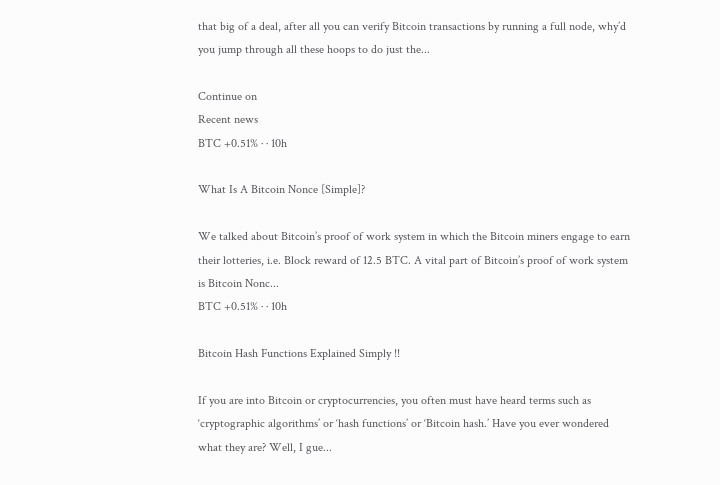that big of a deal, after all you can verify Bitcoin transactions by running a full node, why’d you jump through all these hoops to do just the...

Continue on
Recent news
BTC +0.51% · · 10h

What Is A Bitcoin Nonce [Simple]?

We talked about Bitcoin’s proof of work system in which the Bitcoin miners engage to earn their lotteries, i.e. Block reward of 12.5 BTC. A vital part of Bitcoin’s proof of work system is Bitcoin Nonc...
BTC +0.51% · · 10h

Bitcoin Hash Functions Explained Simply !!

If you are into Bitcoin or cryptocurrencies, you often must have heard terms such as ‘cryptographic algorithms’ or ‘hash functions’ or ‘Bitcoin hash.’ Have you ever wondered what they are? Well, I gue...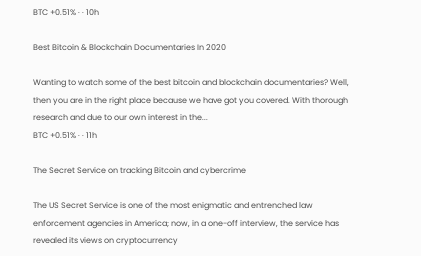BTC +0.51% · · 10h

Best Bitcoin & Blockchain Documentaries In 2020

Wanting to watch some of the best bitcoin and blockchain documentaries? Well, then you are in the right place because we have got you covered. With thorough research and due to our own interest in the...
BTC +0.51% · · 11h

The Secret Service on tracking Bitcoin and cybercrime

The US Secret Service is one of the most enigmatic and entrenched law enforcement agencies in America; now, in a one-off interview, the service has revealed its views on cryptocurrency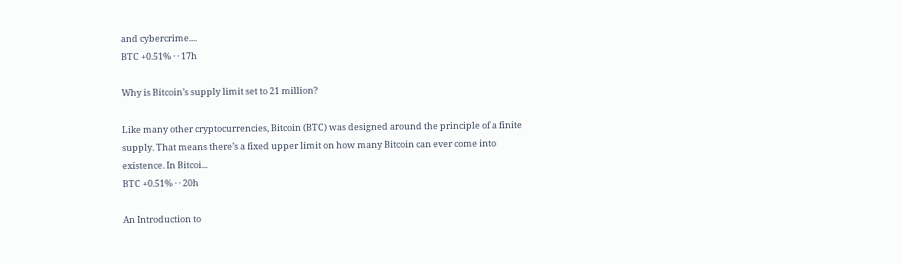and cybercrime....
BTC +0.51% · · 17h

Why is Bitcoin’s supply limit set to 21 million?

Like many other cryptocurrencies, Bitcoin (BTC) was designed around the principle of a finite supply. That means there’s a fixed upper limit on how many Bitcoin can ever come into existence. In Bitcoi...
BTC +0.51% · · 20h

An Introduction to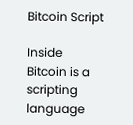Bitcoin Script

Inside Bitcoin is a scripting language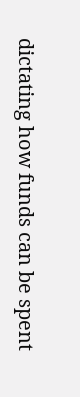dictating how funds can be spent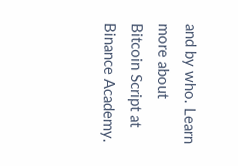and by who. Learn more about Bitcoin Script at Binance Academy.